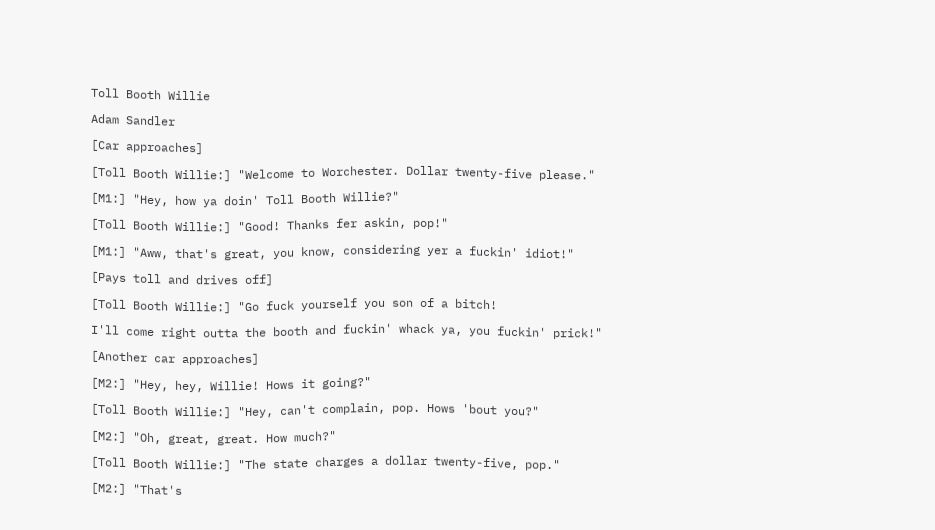Toll Booth Willie

Adam Sandler

[Car approaches]

[Toll Booth Willie:] "Welcome to Worchester. Dollar twenty-five please."

[M1:] "Hey, how ya doin' Toll Booth Willie?"

[Toll Booth Willie:] "Good! Thanks fer askin, pop!"

[M1:] "Aww, that's great, you know, considering yer a fuckin' idiot!"

[Pays toll and drives off]

[Toll Booth Willie:] "Go fuck yourself you son of a bitch!

I'll come right outta the booth and fuckin' whack ya, you fuckin' prick!"

[Another car approaches]

[M2:] "Hey, hey, Willie! Hows it going?"

[Toll Booth Willie:] "Hey, can't complain, pop. Hows 'bout you?"

[M2:] "Oh, great, great. How much?"

[Toll Booth Willie:] "The state charges a dollar twenty-five, pop."

[M2:] "That's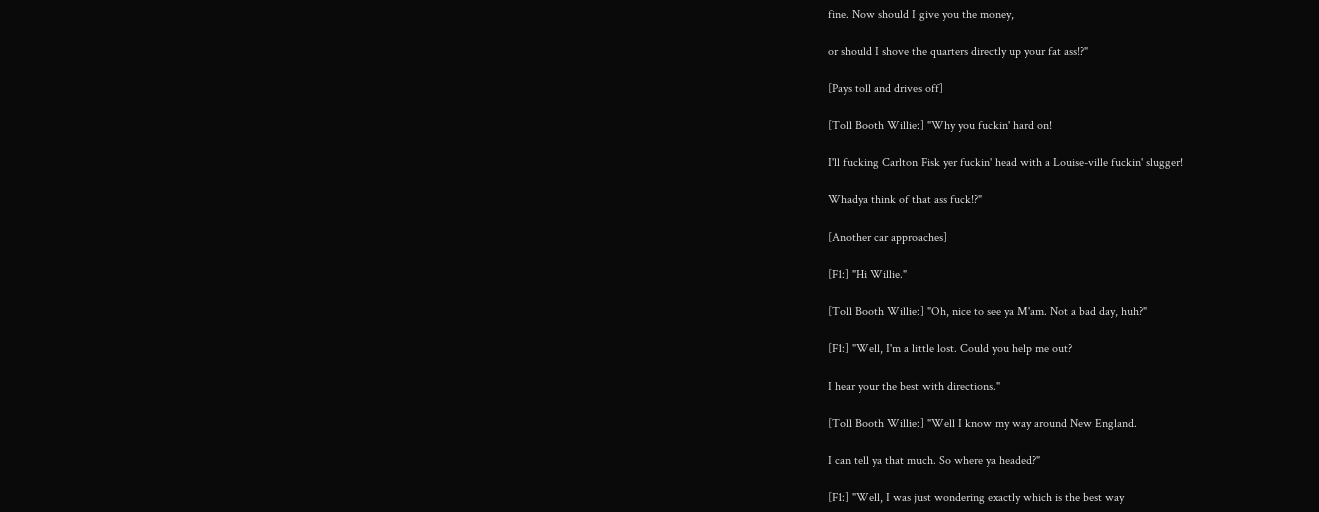fine. Now should I give you the money,

or should I shove the quarters directly up your fat ass!?"

[Pays toll and drives off]

[Toll Booth Willie:] "Why you fuckin' hard on!

I'll fucking Carlton Fisk yer fuckin' head with a Louise-ville fuckin' slugger!

Whadya think of that ass fuck!?"

[Another car approaches]

[F1:] "Hi Willie."

[Toll Booth Willie:] "Oh, nice to see ya M'am. Not a bad day, huh?"

[F1:] "Well, I'm a little lost. Could you help me out?

I hear your the best with directions."

[Toll Booth Willie:] "Well I know my way around New England.

I can tell ya that much. So where ya headed?"

[F1:] "Well, I was just wondering exactly which is the best way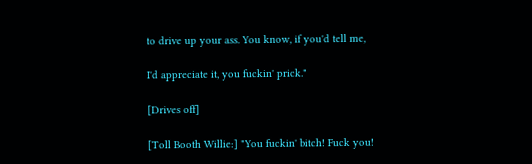to drive up your ass. You know, if you'd tell me,

I'd appreciate it, you fuckin' prick."

[Drives off]

[Toll Booth Willie:] "You fuckin' bitch! Fuck you!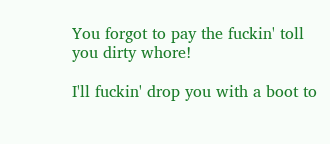You forgot to pay the fuckin' toll you dirty whore!

I'll fuckin' drop you with a boot to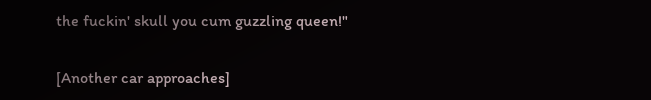the fuckin' skull you cum guzzling queen!"

[Another car approaches]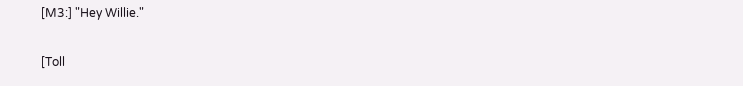[M3:] "Hey Willie."

[Toll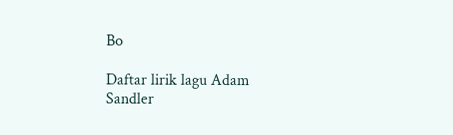Bo

Daftar lirik lagu Adam Sandler